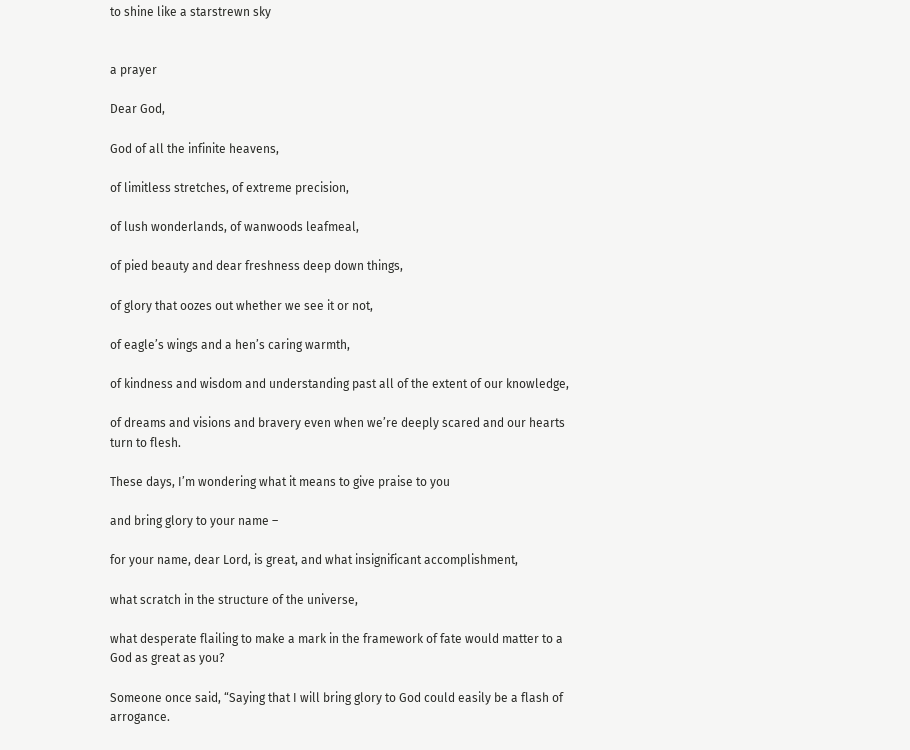to shine like a starstrewn sky


a prayer

Dear God,

God of all the infinite heavens,

of limitless stretches, of extreme precision,

of lush wonderlands, of wanwoods leafmeal,

of pied beauty and dear freshness deep down things,

of glory that oozes out whether we see it or not,

of eagle’s wings and a hen’s caring warmth,

of kindness and wisdom and understanding past all of the extent of our knowledge,

of dreams and visions and bravery even when we’re deeply scared and our hearts turn to flesh.

These days, I’m wondering what it means to give praise to you

and bring glory to your name –

for your name, dear Lord, is great, and what insignificant accomplishment,

what scratch in the structure of the universe,

what desperate flailing to make a mark in the framework of fate would matter to a God as great as you?

Someone once said, “Saying that I will bring glory to God could easily be a flash of arrogance.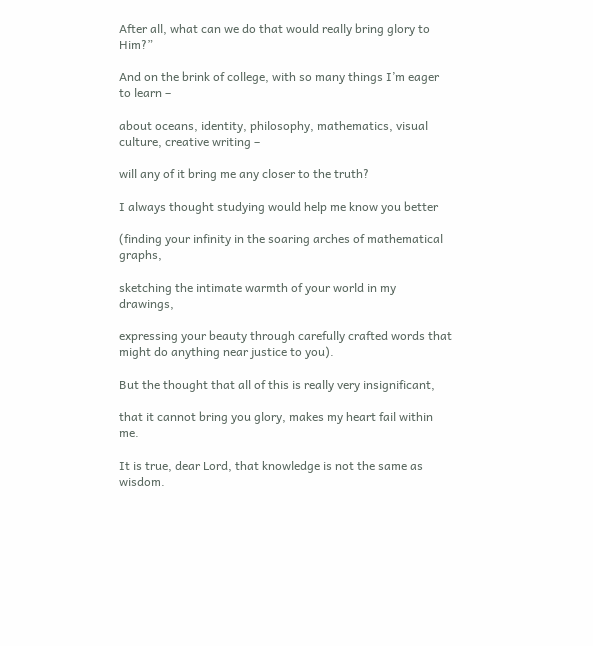After all, what can we do that would really bring glory to Him?”

And on the brink of college, with so many things I’m eager to learn –

about oceans, identity, philosophy, mathematics, visual culture, creative writing –

will any of it bring me any closer to the truth?

I always thought studying would help me know you better

(finding your infinity in the soaring arches of mathematical graphs,

sketching the intimate warmth of your world in my drawings,

expressing your beauty through carefully crafted words that might do anything near justice to you).

But the thought that all of this is really very insignificant,

that it cannot bring you glory, makes my heart fail within me.

It is true, dear Lord, that knowledge is not the same as wisdom.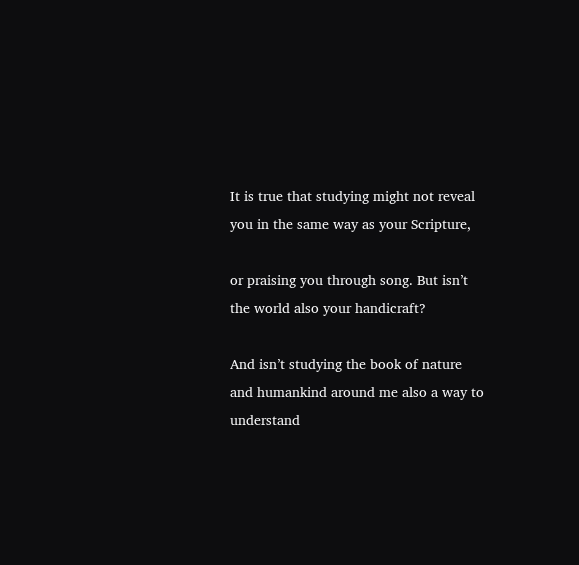It is true that studying might not reveal you in the same way as your Scripture,

or praising you through song. But isn’t the world also your handicraft?

And isn’t studying the book of nature and humankind around me also a way to understand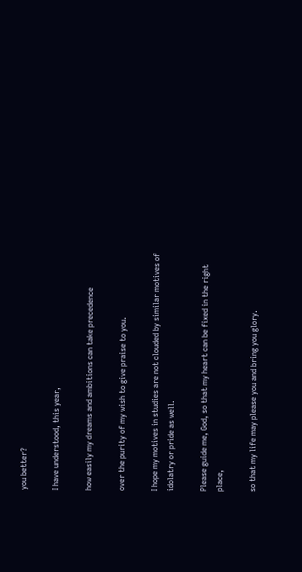you better?

I have understood, this year,

how easily my dreams and ambitions can take precedence

over the purity of my wish to give praise to you.

I hope my motives in studies are not clouded by similar motives of idolatry or pride as well.

Please guide me, God, so that my heart can be fixed in the right place,

so that my life may please you and bring you glory.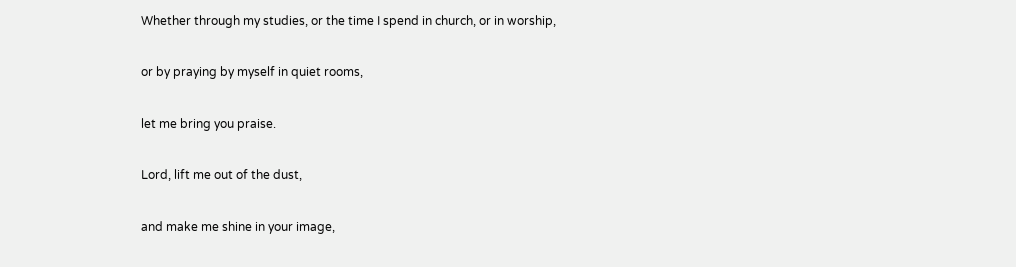Whether through my studies, or the time I spend in church, or in worship,

or by praying by myself in quiet rooms,

let me bring you praise.

Lord, lift me out of the dust,

and make me shine in your image,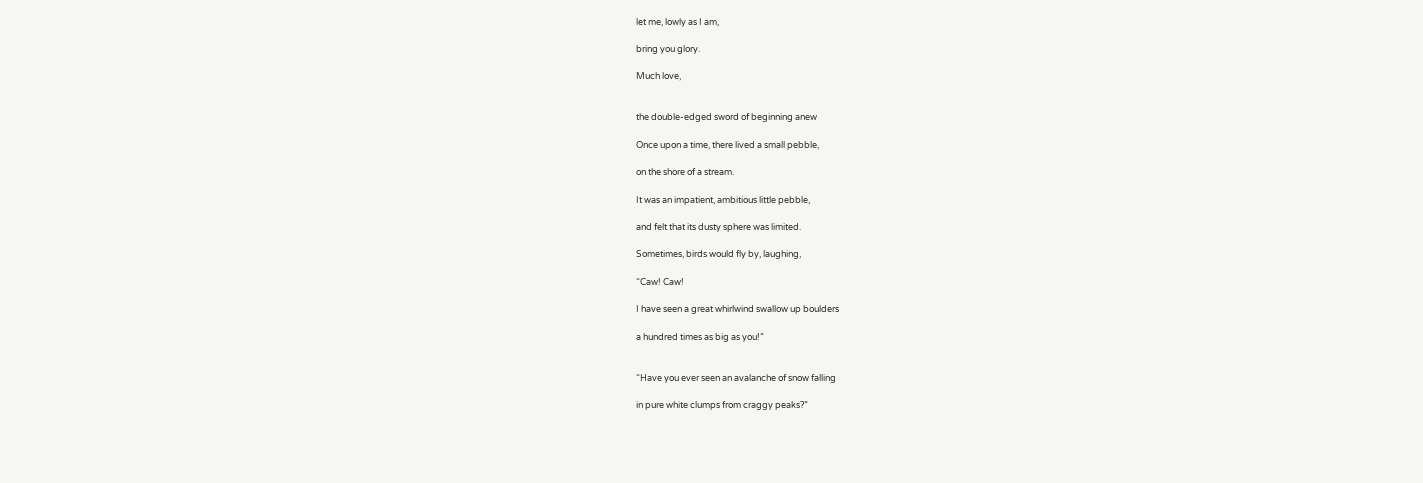let me, lowly as I am,

bring you glory.

Much love,


the double-edged sword of beginning anew

Once upon a time, there lived a small pebble,

on the shore of a stream.

It was an impatient, ambitious little pebble,

and felt that its dusty sphere was limited.

Sometimes, birds would fly by, laughing,

“Caw! Caw!

I have seen a great whirlwind swallow up boulders

a hundred times as big as you!”


“Have you ever seen an avalanche of snow falling

in pure white clumps from craggy peaks?”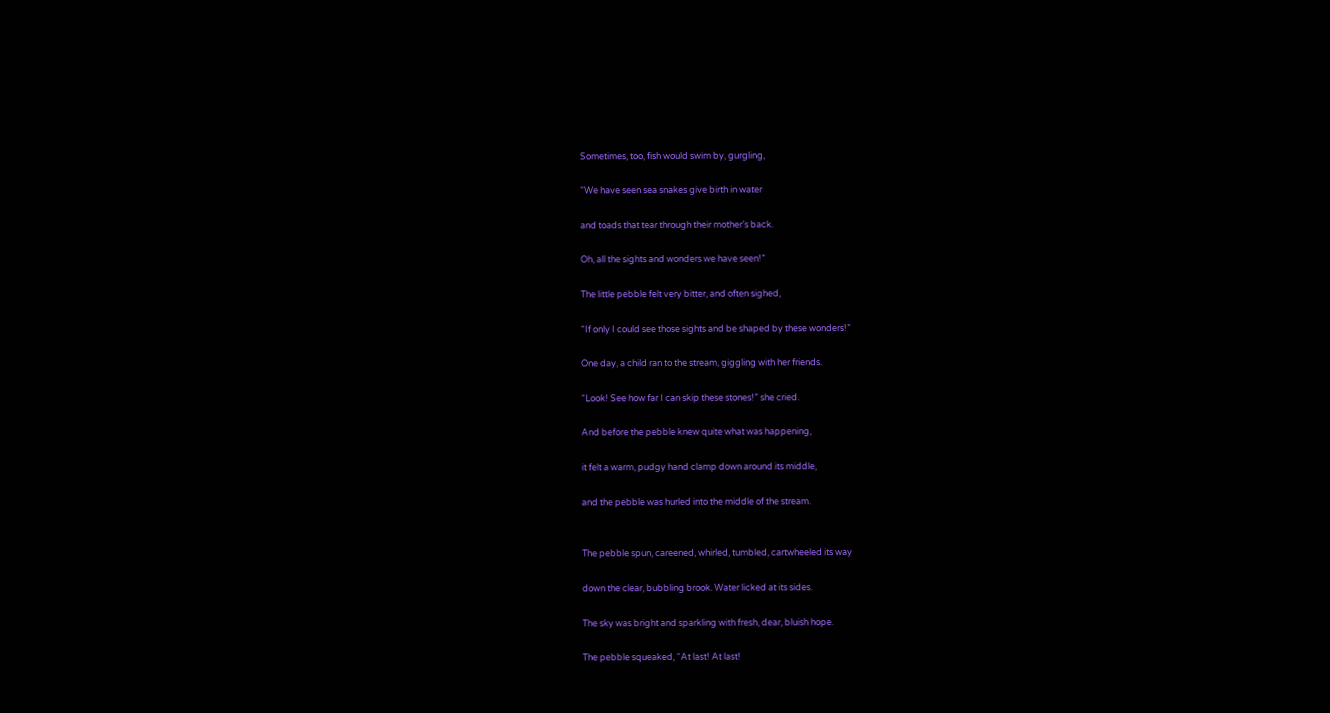Sometimes, too, fish would swim by, gurgling,

“We have seen sea snakes give birth in water

and toads that tear through their mother’s back.

Oh, all the sights and wonders we have seen!”

The little pebble felt very bitter, and often sighed,

“If only I could see those sights and be shaped by these wonders!”

One day, a child ran to the stream, giggling with her friends.

“Look! See how far I can skip these stones!” she cried.

And before the pebble knew quite what was happening,

it felt a warm, pudgy hand clamp down around its middle,

and the pebble was hurled into the middle of the stream.


The pebble spun, careened, whirled, tumbled, cartwheeled its way

down the clear, bubbling brook. Water licked at its sides.

The sky was bright and sparkling with fresh, dear, bluish hope.

The pebble squeaked, “At last! At last!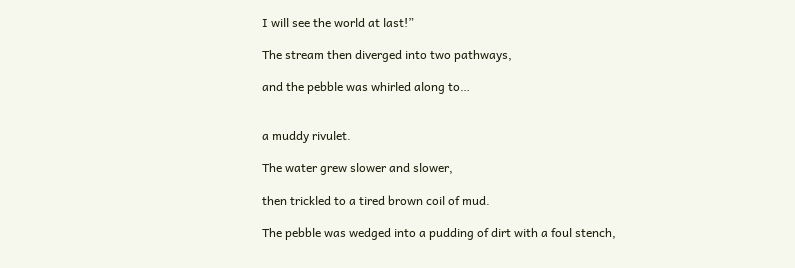I will see the world at last!”

The stream then diverged into two pathways,

and the pebble was whirled along to…


a muddy rivulet.

The water grew slower and slower,

then trickled to a tired brown coil of mud.

The pebble was wedged into a pudding of dirt with a foul stench,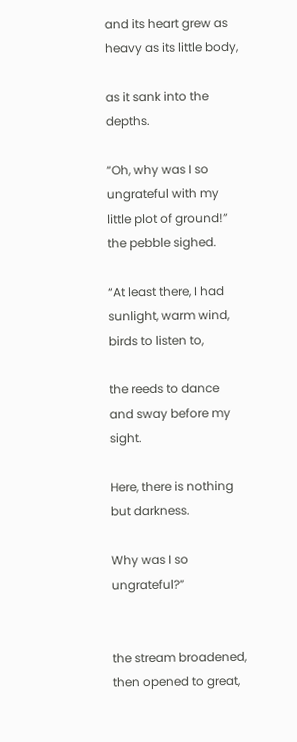and its heart grew as heavy as its little body,

as it sank into the depths.

“Oh, why was I so ungrateful with my little plot of ground!” the pebble sighed.

“At least there, I had sunlight, warm wind, birds to listen to,

the reeds to dance and sway before my sight.

Here, there is nothing but darkness.

Why was I so ungrateful?”


the stream broadened, then opened to great,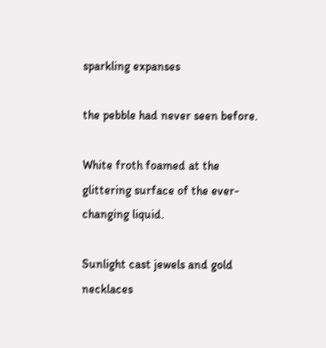sparkling expanses

the pebble had never seen before.

White froth foamed at the glittering surface of the ever-changing liquid.

Sunlight cast jewels and gold necklaces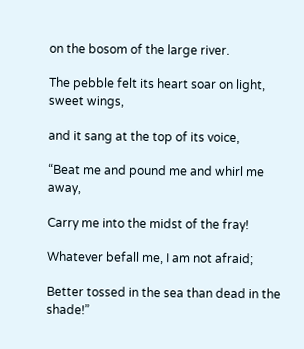on the bosom of the large river.

The pebble felt its heart soar on light, sweet wings,

and it sang at the top of its voice,

“Beat me and pound me and whirl me away,

Carry me into the midst of the fray!

Whatever befall me, I am not afraid;

Better tossed in the sea than dead in the shade!”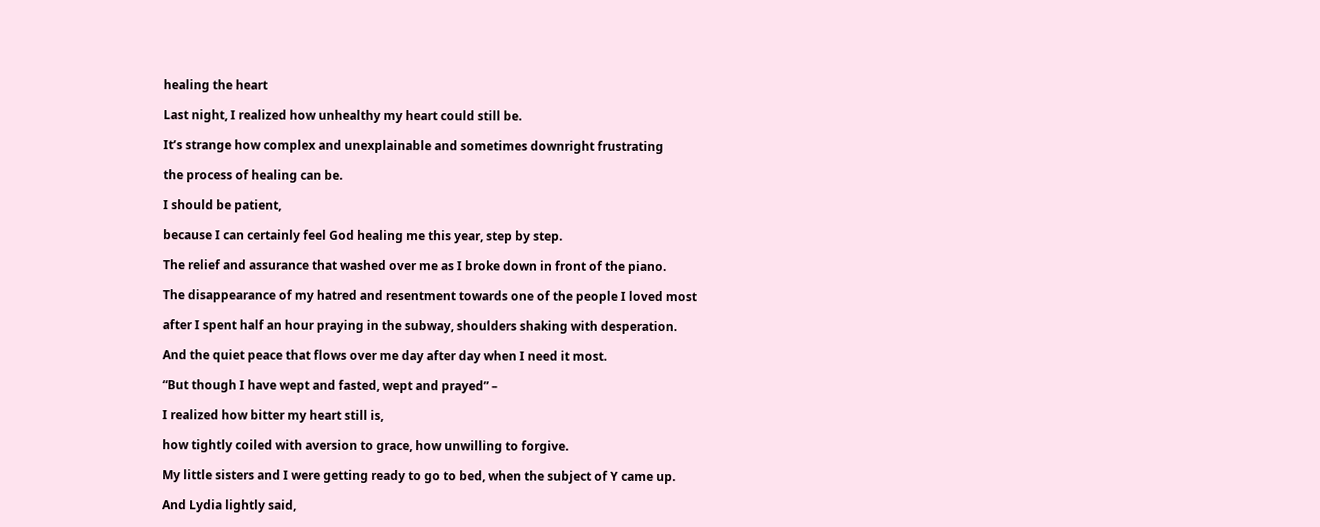healing the heart

Last night, I realized how unhealthy my heart could still be.

It’s strange how complex and unexplainable and sometimes downright frustrating

the process of healing can be.

I should be patient,

because I can certainly feel God healing me this year, step by step.

The relief and assurance that washed over me as I broke down in front of the piano.

The disappearance of my hatred and resentment towards one of the people I loved most

after I spent half an hour praying in the subway, shoulders shaking with desperation.

And the quiet peace that flows over me day after day when I need it most.

“But though I have wept and fasted, wept and prayed” –

I realized how bitter my heart still is,

how tightly coiled with aversion to grace, how unwilling to forgive.

My little sisters and I were getting ready to go to bed, when the subject of Y came up.

And Lydia lightly said,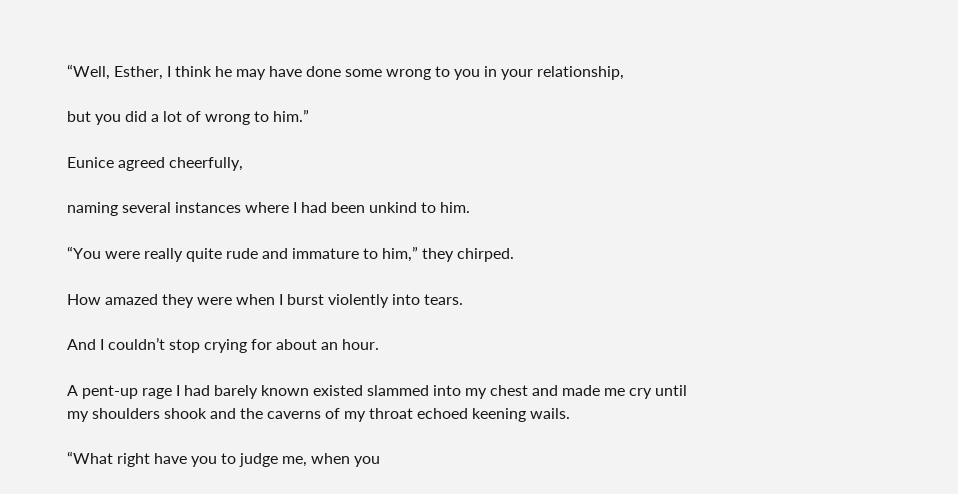“Well, Esther, I think he may have done some wrong to you in your relationship,

but you did a lot of wrong to him.”

Eunice agreed cheerfully,

naming several instances where I had been unkind to him.

“You were really quite rude and immature to him,” they chirped.

How amazed they were when I burst violently into tears.

And I couldn’t stop crying for about an hour.

A pent-up rage I had barely known existed slammed into my chest and made me cry until my shoulders shook and the caverns of my throat echoed keening wails.

“What right have you to judge me, when you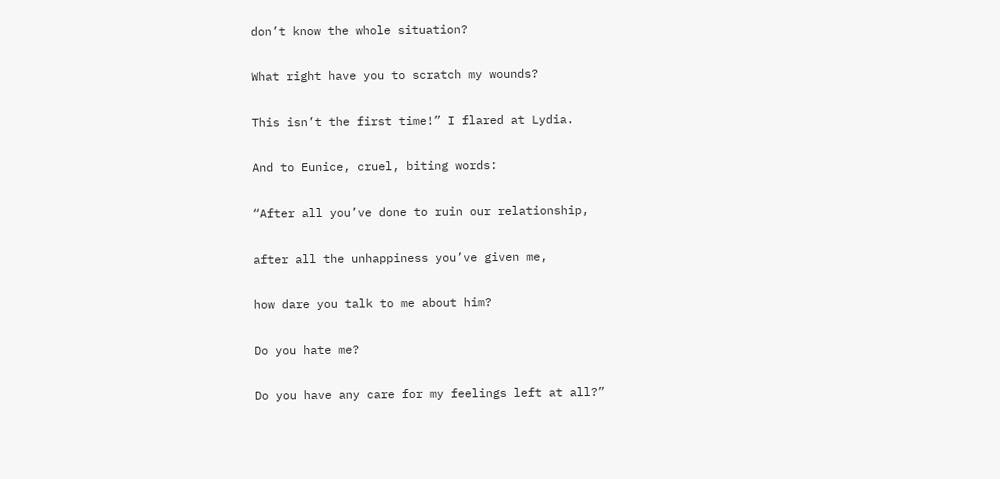don’t know the whole situation?

What right have you to scratch my wounds?

This isn’t the first time!” I flared at Lydia.

And to Eunice, cruel, biting words:

“After all you’ve done to ruin our relationship,

after all the unhappiness you’ve given me,

how dare you talk to me about him?

Do you hate me?

Do you have any care for my feelings left at all?”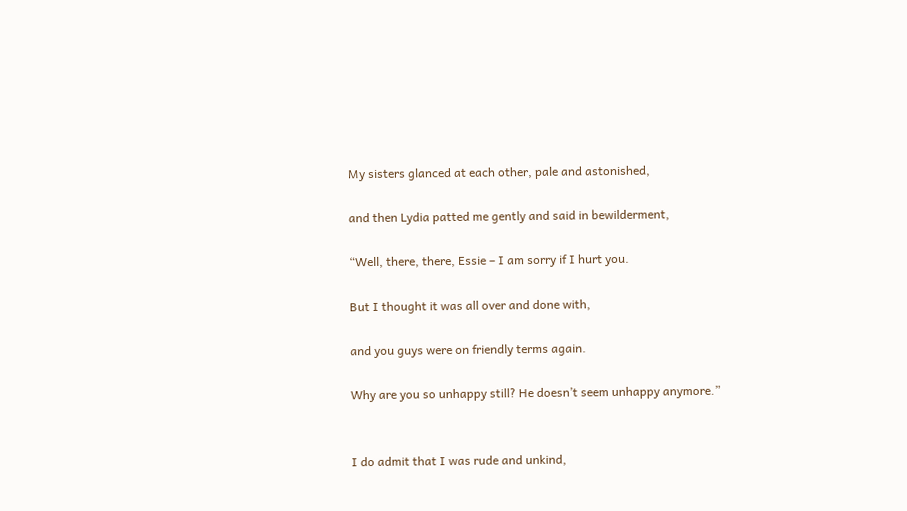My sisters glanced at each other, pale and astonished,

and then Lydia patted me gently and said in bewilderment,

“Well, there, there, Essie – I am sorry if I hurt you.

But I thought it was all over and done with,

and you guys were on friendly terms again.

Why are you so unhappy still? He doesn’t seem unhappy anymore.”


I do admit that I was rude and unkind,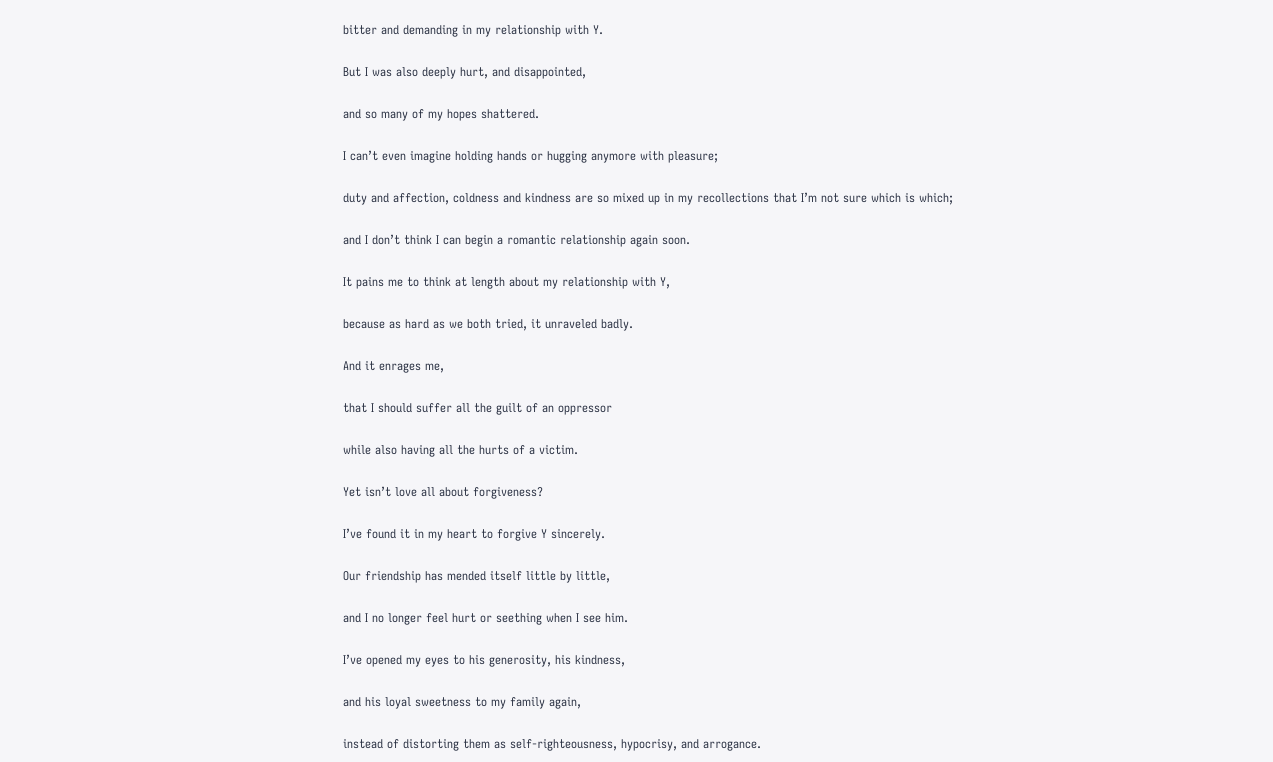bitter and demanding in my relationship with Y.

But I was also deeply hurt, and disappointed,

and so many of my hopes shattered.

I can’t even imagine holding hands or hugging anymore with pleasure;

duty and affection, coldness and kindness are so mixed up in my recollections that I’m not sure which is which;

and I don’t think I can begin a romantic relationship again soon.

It pains me to think at length about my relationship with Y,

because as hard as we both tried, it unraveled badly.

And it enrages me,

that I should suffer all the guilt of an oppressor

while also having all the hurts of a victim.

Yet isn’t love all about forgiveness?

I’ve found it in my heart to forgive Y sincerely.

Our friendship has mended itself little by little,

and I no longer feel hurt or seething when I see him.

I’ve opened my eyes to his generosity, his kindness,

and his loyal sweetness to my family again,

instead of distorting them as self-righteousness, hypocrisy, and arrogance.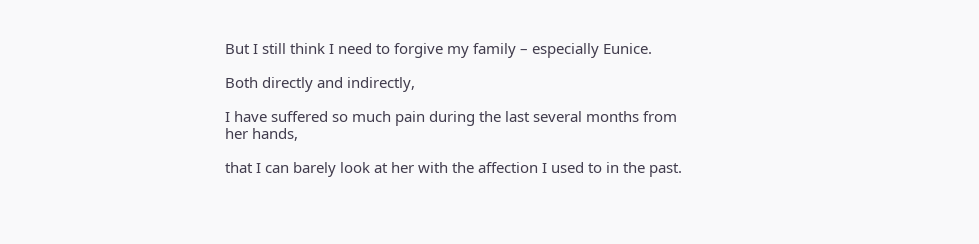But I still think I need to forgive my family – especially Eunice.

Both directly and indirectly,

I have suffered so much pain during the last several months from her hands,

that I can barely look at her with the affection I used to in the past.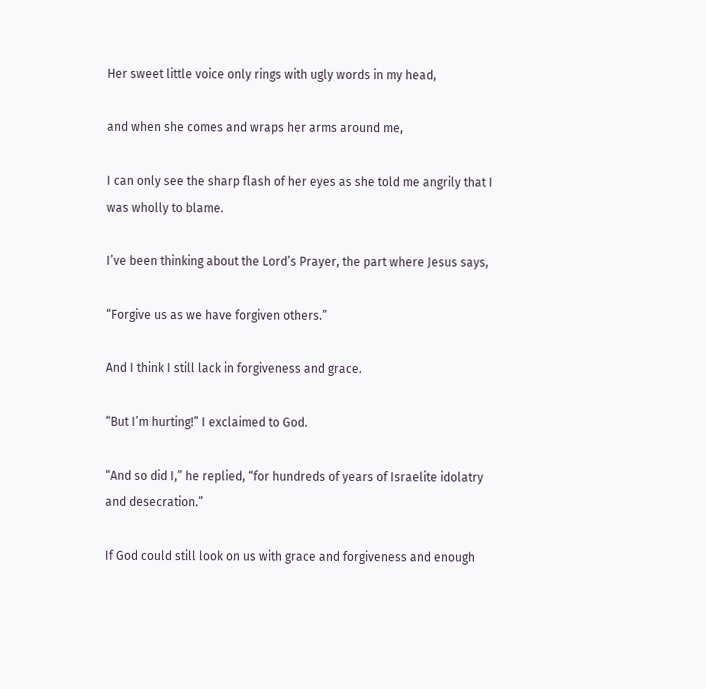Her sweet little voice only rings with ugly words in my head,

and when she comes and wraps her arms around me,

I can only see the sharp flash of her eyes as she told me angrily that I was wholly to blame.

I’ve been thinking about the Lord’s Prayer, the part where Jesus says,

“Forgive us as we have forgiven others.”

And I think I still lack in forgiveness and grace.

“But I’m hurting!” I exclaimed to God.

“And so did I,” he replied, “for hundreds of years of Israelite idolatry and desecration.”

If God could still look on us with grace and forgiveness and enough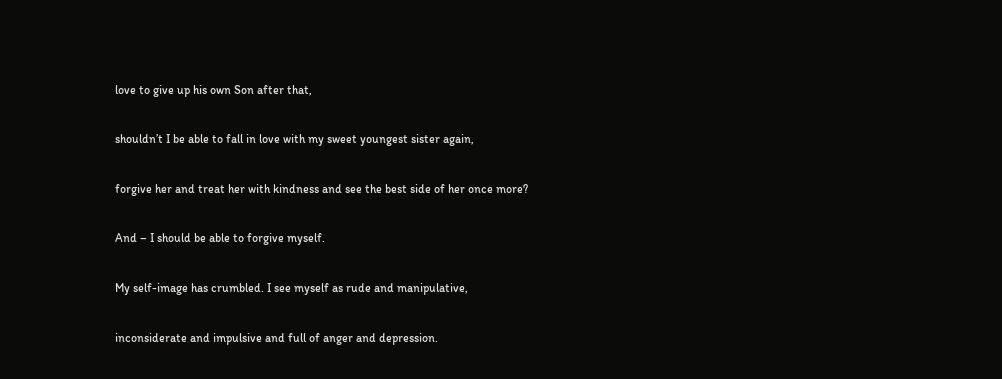love to give up his own Son after that,

shouldn’t I be able to fall in love with my sweet youngest sister again,

forgive her and treat her with kindness and see the best side of her once more?

And – I should be able to forgive myself.

My self-image has crumbled. I see myself as rude and manipulative,

inconsiderate and impulsive and full of anger and depression.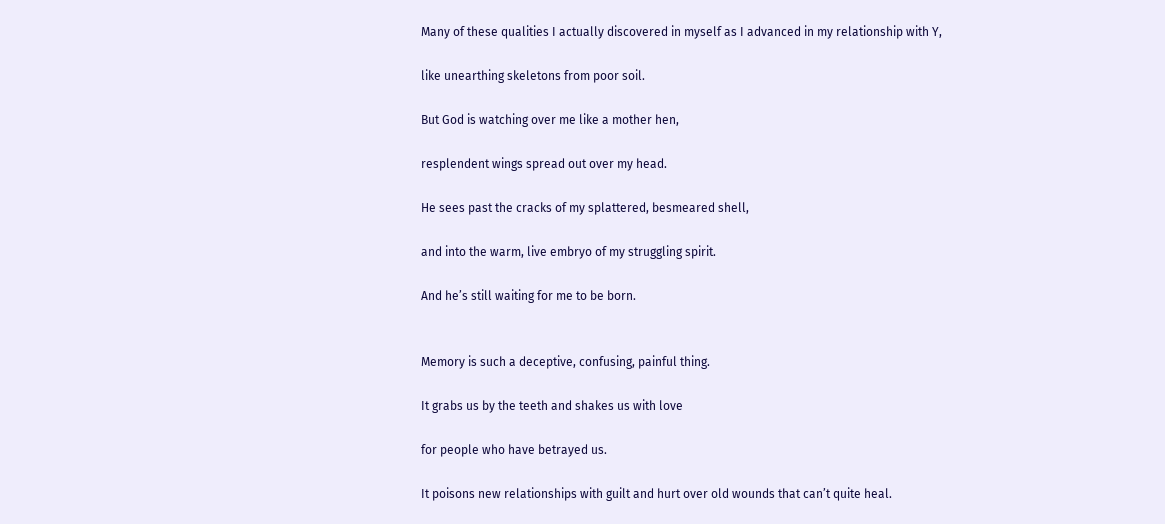Many of these qualities I actually discovered in myself as I advanced in my relationship with Y,

like unearthing skeletons from poor soil.

But God is watching over me like a mother hen,

resplendent wings spread out over my head.

He sees past the cracks of my splattered, besmeared shell,

and into the warm, live embryo of my struggling spirit.

And he’s still waiting for me to be born.


Memory is such a deceptive, confusing, painful thing.

It grabs us by the teeth and shakes us with love

for people who have betrayed us.

It poisons new relationships with guilt and hurt over old wounds that can’t quite heal.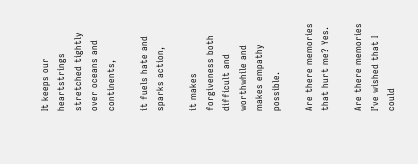It keeps our heartstrings stretched tightly over oceans and continents,

it fuels hate and sparks action,

it makes forgiveness both difficult and worthwhile and makes empathy possible.

Are there memories that hurt me? Yes.

Are there memories I’ve wished that I could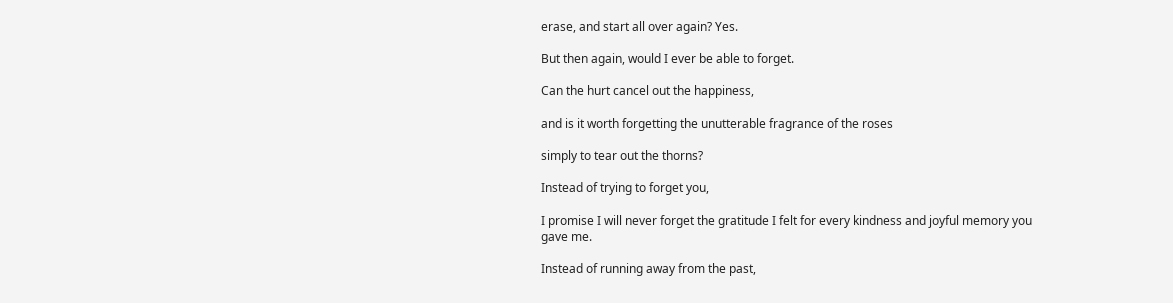erase, and start all over again? Yes.

But then again, would I ever be able to forget.

Can the hurt cancel out the happiness,

and is it worth forgetting the unutterable fragrance of the roses

simply to tear out the thorns?

Instead of trying to forget you,

I promise I will never forget the gratitude I felt for every kindness and joyful memory you gave me.

Instead of running away from the past,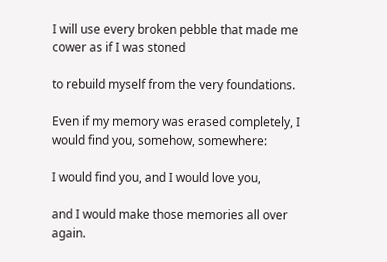I will use every broken pebble that made me cower as if I was stoned

to rebuild myself from the very foundations.

Even if my memory was erased completely, I would find you, somehow, somewhere:

I would find you, and I would love you,

and I would make those memories all over again.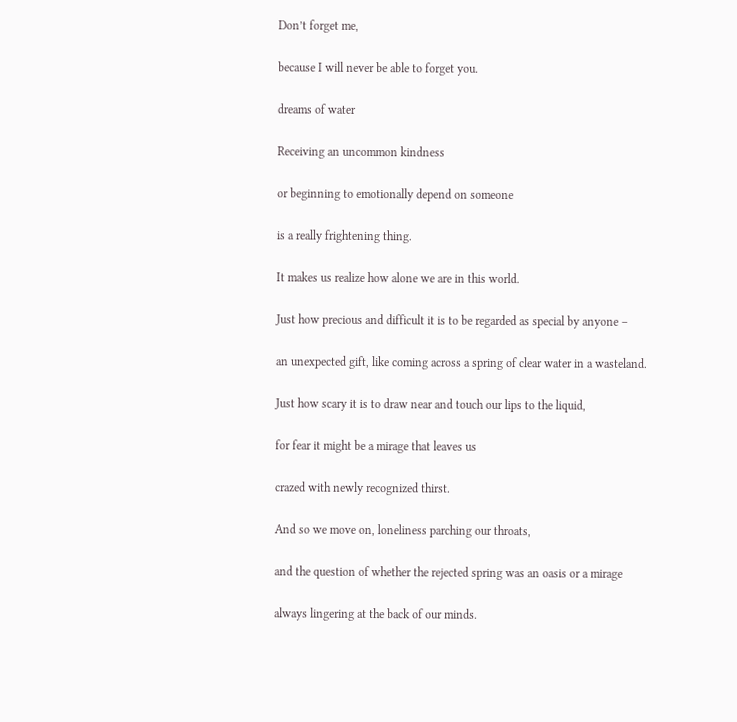Don’t forget me,

because I will never be able to forget you.

dreams of water

Receiving an uncommon kindness

or beginning to emotionally depend on someone

is a really frightening thing.

It makes us realize how alone we are in this world.

Just how precious and difficult it is to be regarded as special by anyone –

an unexpected gift, like coming across a spring of clear water in a wasteland.

Just how scary it is to draw near and touch our lips to the liquid,

for fear it might be a mirage that leaves us

crazed with newly recognized thirst.

And so we move on, loneliness parching our throats,

and the question of whether the rejected spring was an oasis or a mirage

always lingering at the back of our minds.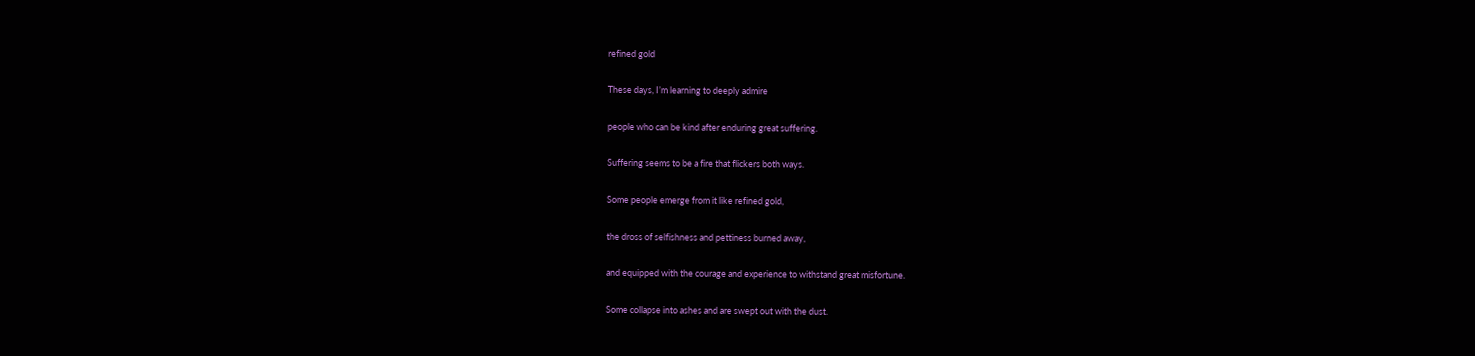refined gold

These days, I’m learning to deeply admire

people who can be kind after enduring great suffering.

Suffering seems to be a fire that flickers both ways.

Some people emerge from it like refined gold,

the dross of selfishness and pettiness burned away,

and equipped with the courage and experience to withstand great misfortune.

Some collapse into ashes and are swept out with the dust.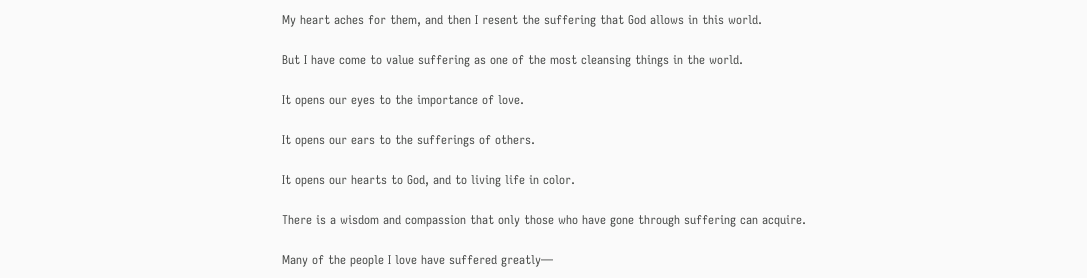My heart aches for them, and then I resent the suffering that God allows in this world.

But I have come to value suffering as one of the most cleansing things in the world.

It opens our eyes to the importance of love.

It opens our ears to the sufferings of others.

It opens our hearts to God, and to living life in color.

There is a wisdom and compassion that only those who have gone through suffering can acquire.

Many of the people I love have suffered greatly—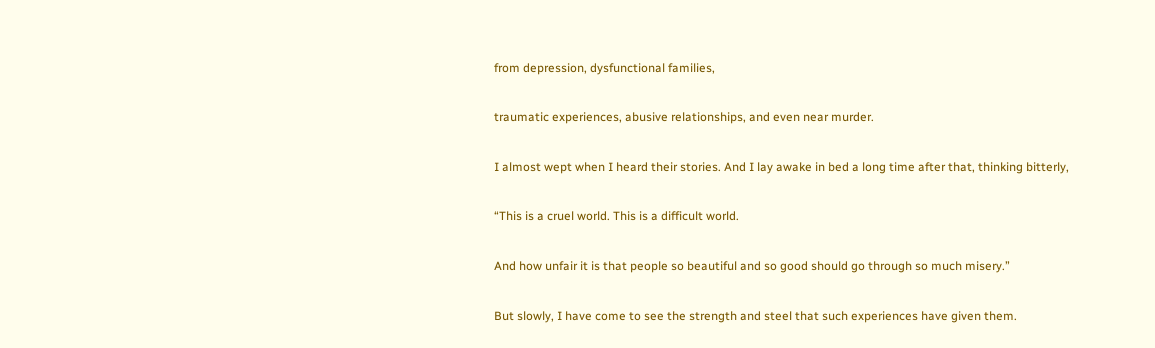from depression, dysfunctional families,

traumatic experiences, abusive relationships, and even near murder.

I almost wept when I heard their stories. And I lay awake in bed a long time after that, thinking bitterly,

“This is a cruel world. This is a difficult world.

And how unfair it is that people so beautiful and so good should go through so much misery.”

But slowly, I have come to see the strength and steel that such experiences have given them.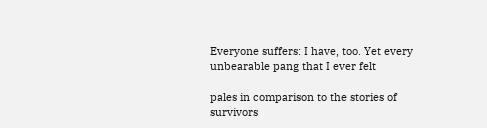Everyone suffers: I have, too. Yet every unbearable pang that I ever felt

pales in comparison to the stories of survivors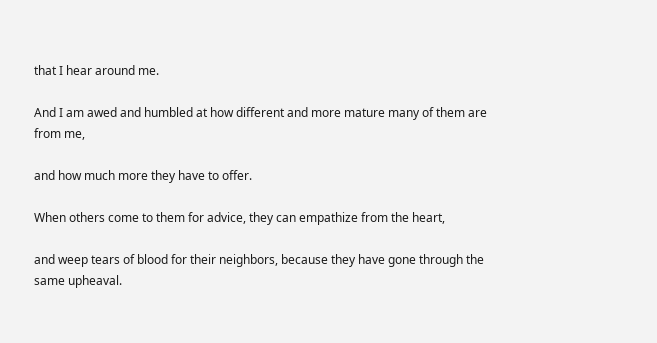that I hear around me.

And I am awed and humbled at how different and more mature many of them are from me,

and how much more they have to offer.

When others come to them for advice, they can empathize from the heart,

and weep tears of blood for their neighbors, because they have gone through the same upheaval.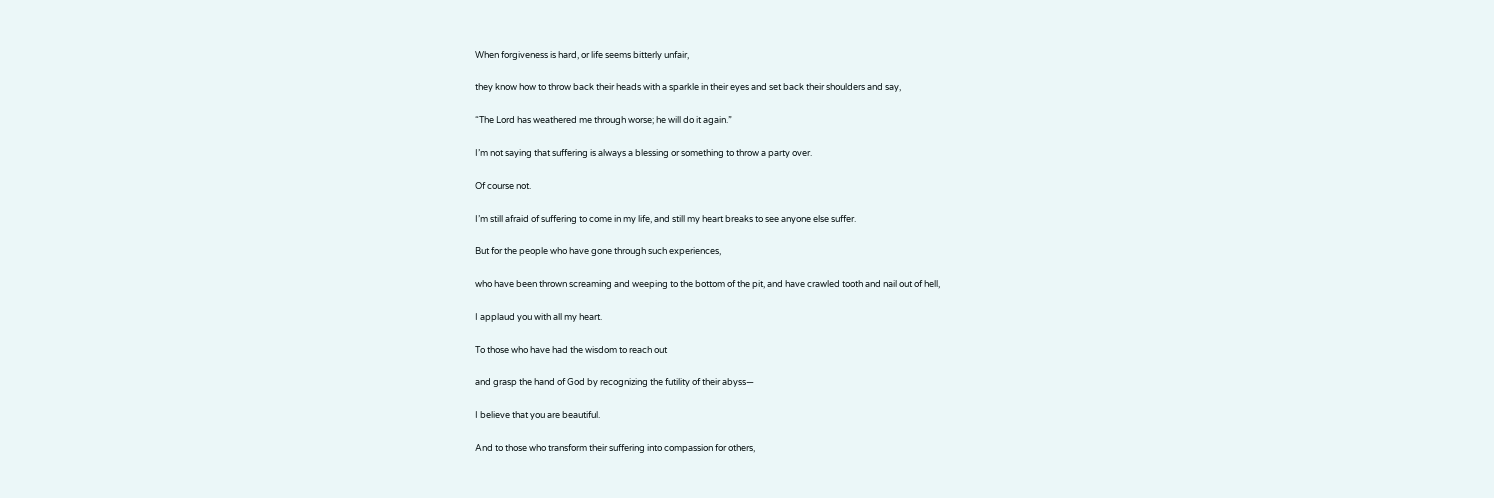When forgiveness is hard, or life seems bitterly unfair,

they know how to throw back their heads with a sparkle in their eyes and set back their shoulders and say,

“The Lord has weathered me through worse; he will do it again.”

I’m not saying that suffering is always a blessing or something to throw a party over.

Of course not.

I’m still afraid of suffering to come in my life, and still my heart breaks to see anyone else suffer.

But for the people who have gone through such experiences,

who have been thrown screaming and weeping to the bottom of the pit, and have crawled tooth and nail out of hell,

I applaud you with all my heart.

To those who have had the wisdom to reach out

and grasp the hand of God by recognizing the futility of their abyss—

I believe that you are beautiful.

And to those who transform their suffering into compassion for others,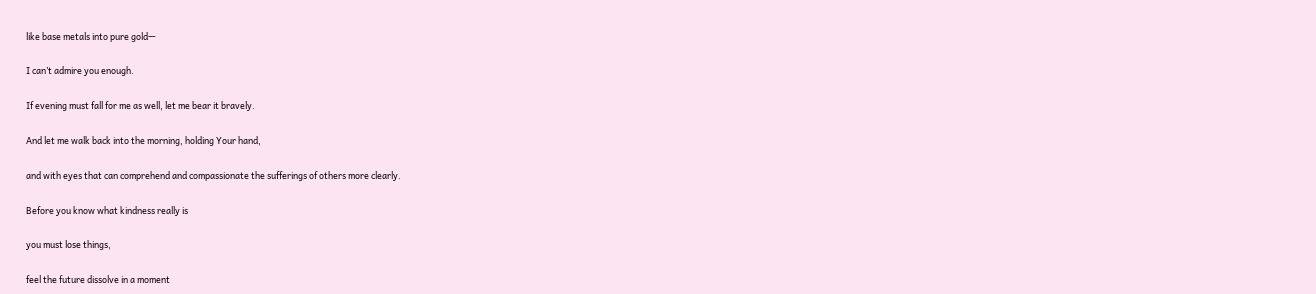like base metals into pure gold—

I can’t admire you enough.

If evening must fall for me as well, let me bear it bravely.

And let me walk back into the morning, holding Your hand,

and with eyes that can comprehend and compassionate the sufferings of others more clearly.

Before you know what kindness really is

you must lose things,

feel the future dissolve in a moment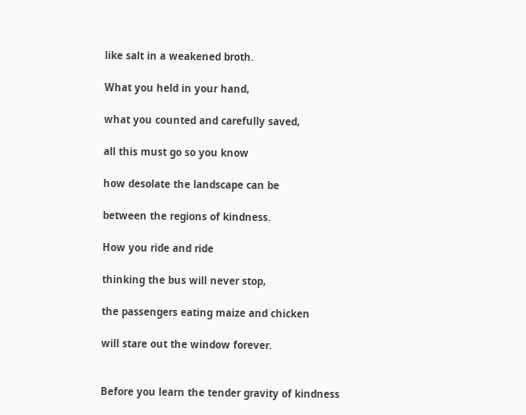like salt in a weakened broth.

What you held in your hand,

what you counted and carefully saved,

all this must go so you know

how desolate the landscape can be

between the regions of kindness.

How you ride and ride

thinking the bus will never stop,

the passengers eating maize and chicken

will stare out the window forever.


Before you learn the tender gravity of kindness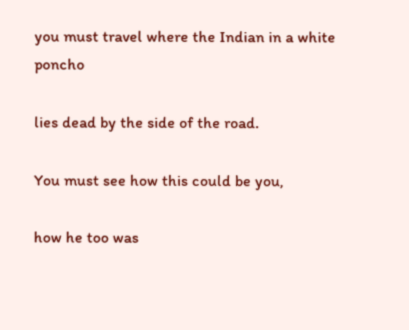you must travel where the Indian in a white poncho

lies dead by the side of the road.

You must see how this could be you,

how he too was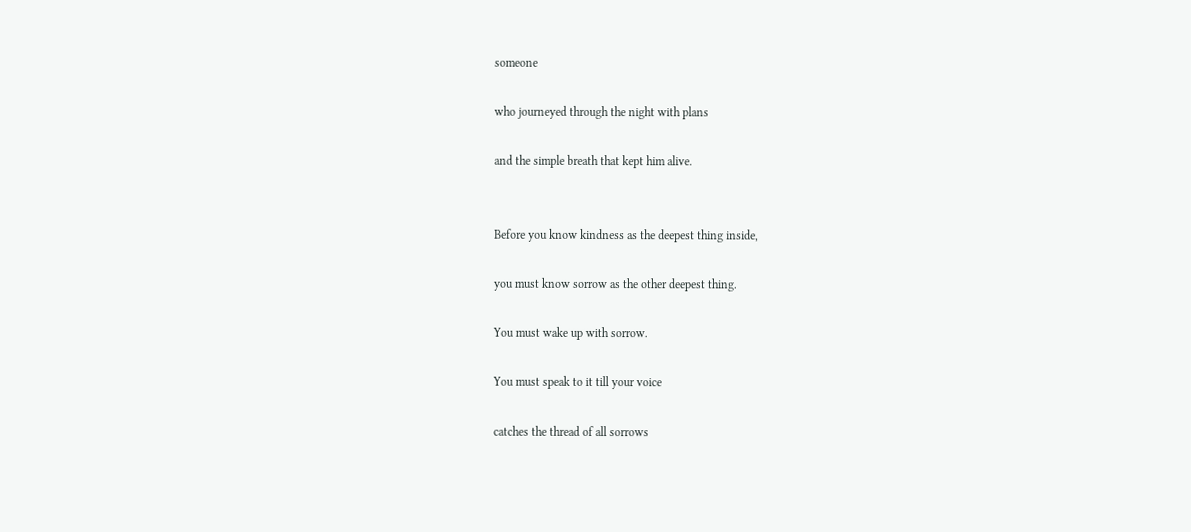someone

who journeyed through the night with plans

and the simple breath that kept him alive.


Before you know kindness as the deepest thing inside,

you must know sorrow as the other deepest thing.

You must wake up with sorrow.

You must speak to it till your voice

catches the thread of all sorrows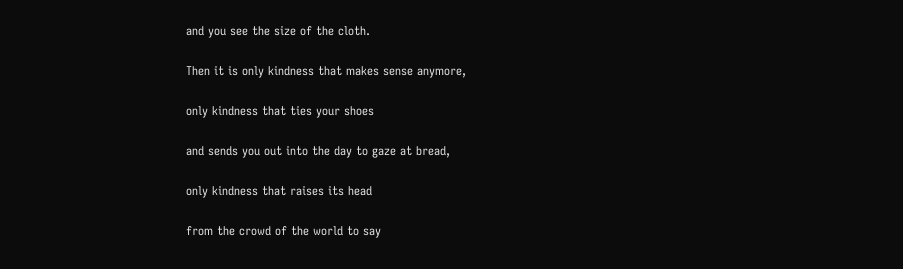and you see the size of the cloth.

Then it is only kindness that makes sense anymore,

only kindness that ties your shoes

and sends you out into the day to gaze at bread,

only kindness that raises its head

from the crowd of the world to say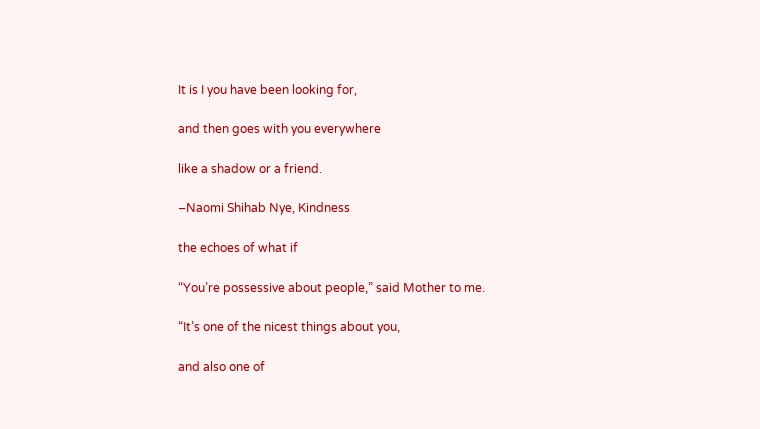It is I you have been looking for,

and then goes with you everywhere

like a shadow or a friend.

–Naomi Shihab Nye, Kindness

the echoes of what if

“You’re possessive about people,” said Mother to me.

“It’s one of the nicest things about you,

and also one of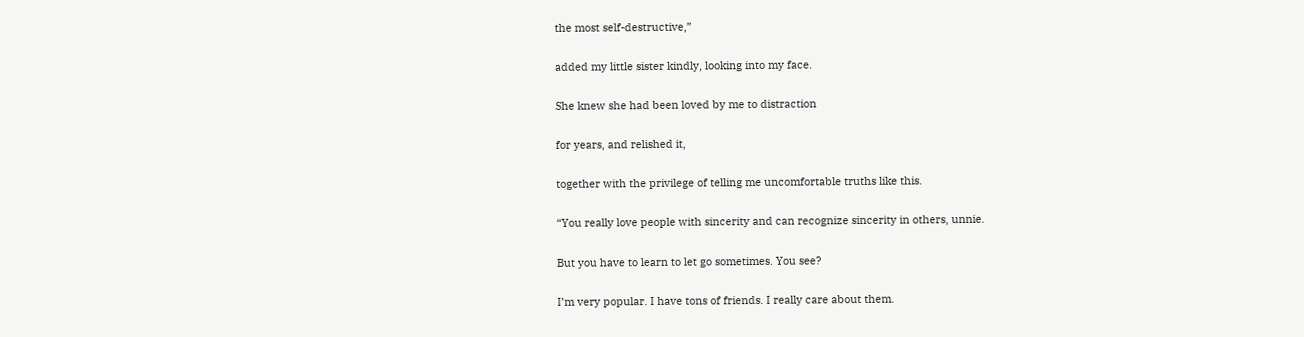the most self-destructive,”

added my little sister kindly, looking into my face.

She knew she had been loved by me to distraction

for years, and relished it,

together with the privilege of telling me uncomfortable truths like this.

“You really love people with sincerity and can recognize sincerity in others, unnie.

But you have to learn to let go sometimes. You see?

I’m very popular. I have tons of friends. I really care about them.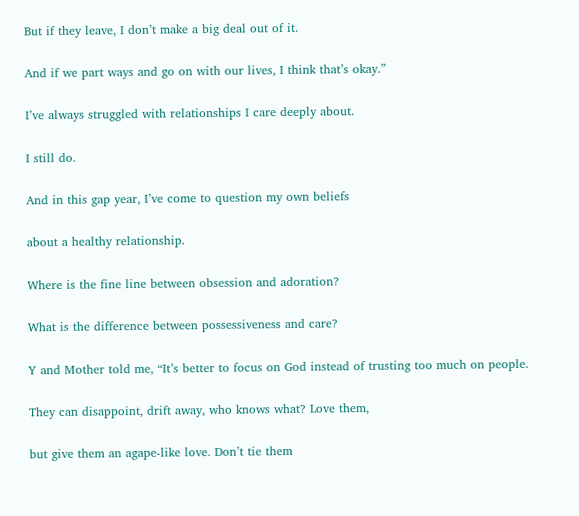But if they leave, I don’t make a big deal out of it.

And if we part ways and go on with our lives, I think that’s okay.”

I’ve always struggled with relationships I care deeply about.

I still do.

And in this gap year, I’ve come to question my own beliefs

about a healthy relationship.

Where is the fine line between obsession and adoration?

What is the difference between possessiveness and care?

Y and Mother told me, “It’s better to focus on God instead of trusting too much on people.

They can disappoint, drift away, who knows what? Love them,

but give them an agape-like love. Don’t tie them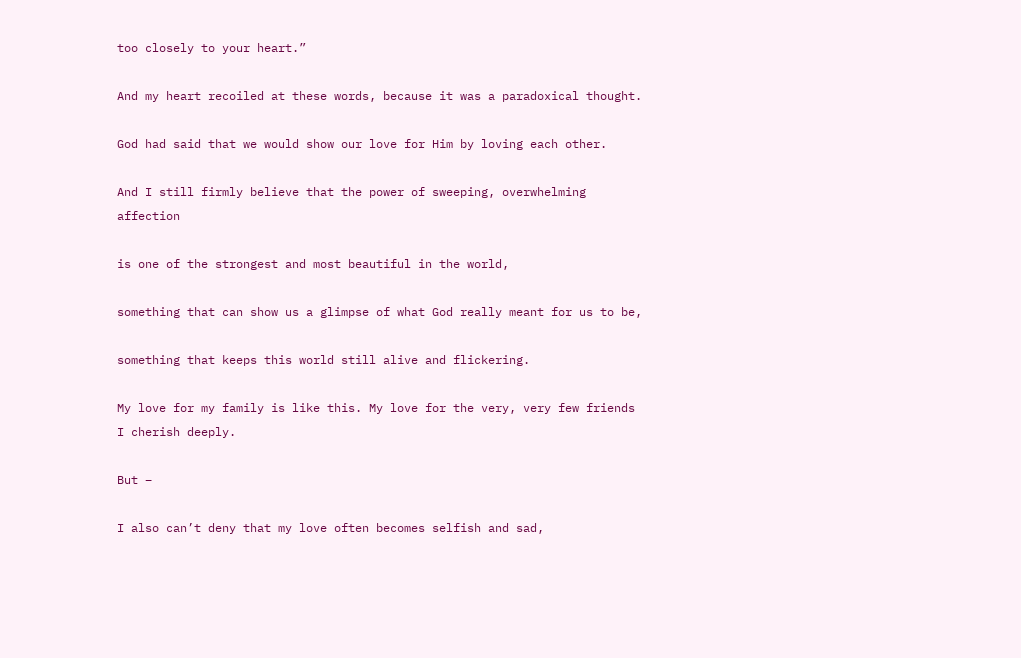too closely to your heart.”

And my heart recoiled at these words, because it was a paradoxical thought.

God had said that we would show our love for Him by loving each other.

And I still firmly believe that the power of sweeping, overwhelming affection

is one of the strongest and most beautiful in the world,

something that can show us a glimpse of what God really meant for us to be,

something that keeps this world still alive and flickering.

My love for my family is like this. My love for the very, very few friends I cherish deeply.

But –

I also can’t deny that my love often becomes selfish and sad,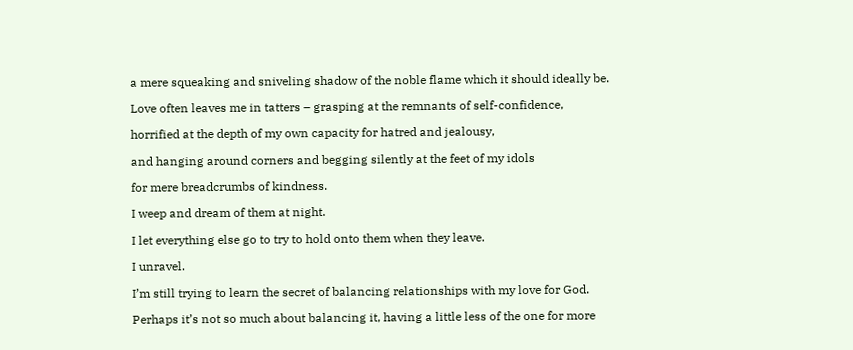a mere squeaking and sniveling shadow of the noble flame which it should ideally be.

Love often leaves me in tatters – grasping at the remnants of self-confidence,

horrified at the depth of my own capacity for hatred and jealousy,

and hanging around corners and begging silently at the feet of my idols

for mere breadcrumbs of kindness.

I weep and dream of them at night.

I let everything else go to try to hold onto them when they leave.

I unravel.

I’m still trying to learn the secret of balancing relationships with my love for God.

Perhaps it’s not so much about balancing it, having a little less of the one for more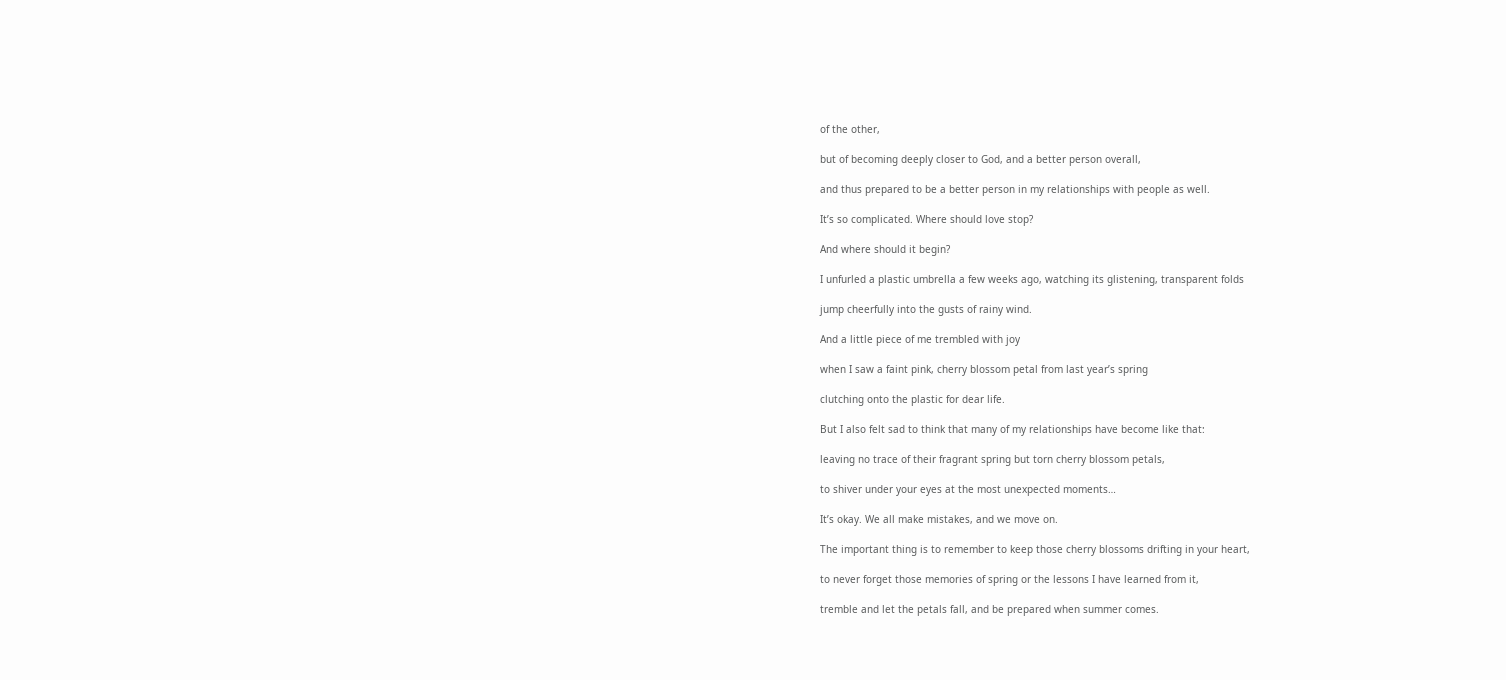of the other,

but of becoming deeply closer to God, and a better person overall,

and thus prepared to be a better person in my relationships with people as well.

It’s so complicated. Where should love stop?

And where should it begin?

I unfurled a plastic umbrella a few weeks ago, watching its glistening, transparent folds

jump cheerfully into the gusts of rainy wind.

And a little piece of me trembled with joy

when I saw a faint pink, cherry blossom petal from last year’s spring

clutching onto the plastic for dear life.

But I also felt sad to think that many of my relationships have become like that:

leaving no trace of their fragrant spring but torn cherry blossom petals,

to shiver under your eyes at the most unexpected moments…

It’s okay. We all make mistakes, and we move on.

The important thing is to remember to keep those cherry blossoms drifting in your heart,

to never forget those memories of spring or the lessons I have learned from it,

tremble and let the petals fall, and be prepared when summer comes.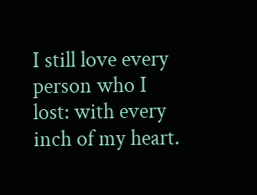I still love every person who I lost: with every inch of my heart.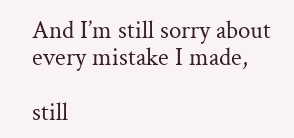And I’m still sorry about every mistake I made,

still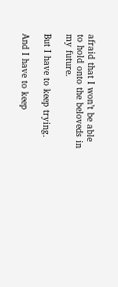afraid that I won’t be able to hold onto the beloveds in my future.

But I have to keep trying.

And I have to keep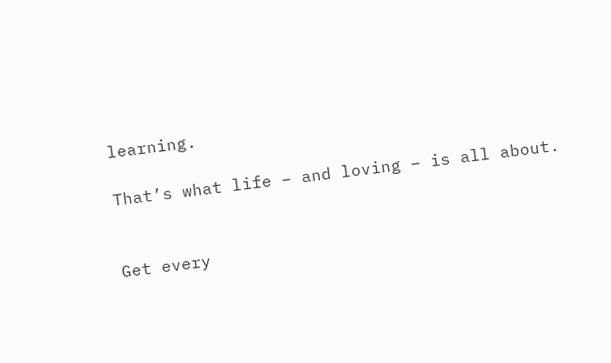learning.

That’s what life – and loving – is all about.


Get every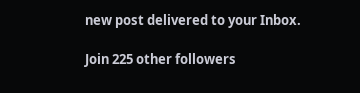new post delivered to your Inbox.

Join 225 other followers